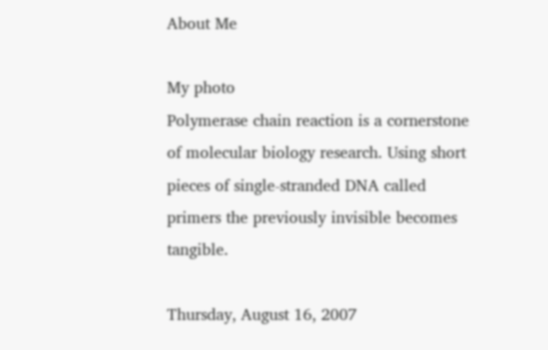About Me

My photo
Polymerase chain reaction is a cornerstone of molecular biology research. Using short pieces of single-stranded DNA called primers the previously invisible becomes tangible.

Thursday, August 16, 2007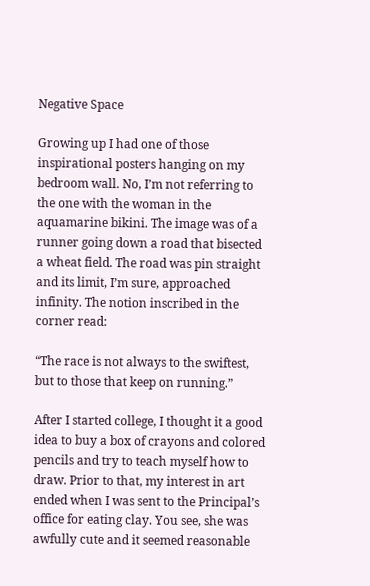Negative Space

Growing up I had one of those inspirational posters hanging on my bedroom wall. No, I’m not referring to the one with the woman in the aquamarine bikini. The image was of a runner going down a road that bisected a wheat field. The road was pin straight and its limit, I’m sure, approached infinity. The notion inscribed in the corner read:

“The race is not always to the swiftest, but to those that keep on running.”

After I started college, I thought it a good idea to buy a box of crayons and colored pencils and try to teach myself how to draw. Prior to that, my interest in art ended when I was sent to the Principal’s office for eating clay. You see, she was awfully cute and it seemed reasonable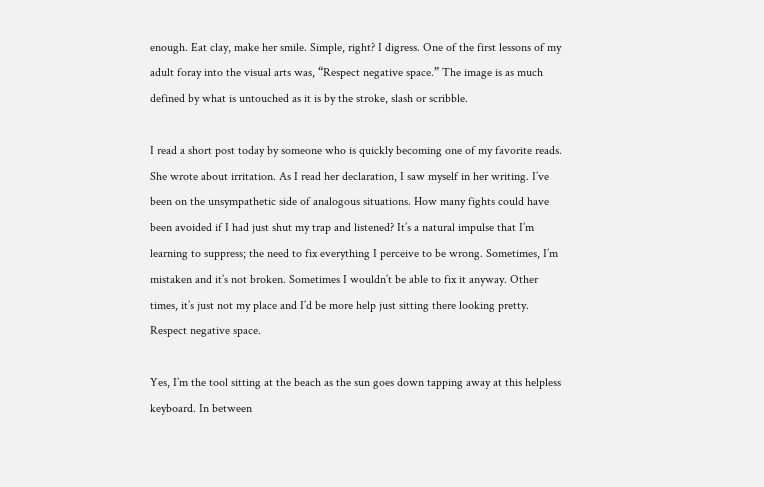enough. Eat clay, make her smile. Simple, right? I digress. One of the first lessons of my adult foray into the visual arts was, “Respect negative space.” The image is as much defined by what is untouched as it is by the stroke, slash or scribble.

I read a short post today by someone who is quickly becoming one of my favorite reads. She wrote about irritation. As I read her declaration, I saw myself in her writing. I’ve been on the unsympathetic side of analogous situations. How many fights could have been avoided if I had just shut my trap and listened? It’s a natural impulse that I’m learning to suppress; the need to fix everything I perceive to be wrong. Sometimes, I’m mistaken and it’s not broken. Sometimes I wouldn’t be able to fix it anyway. Other times, it’s just not my place and I’d be more help just sitting there looking pretty. Respect negative space.

Yes, I’m the tool sitting at the beach as the sun goes down tapping away at this helpless keyboard. In between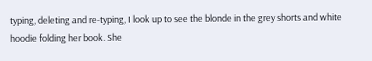typing, deleting and re-typing, I look up to see the blonde in the grey shorts and white hoodie folding her book. She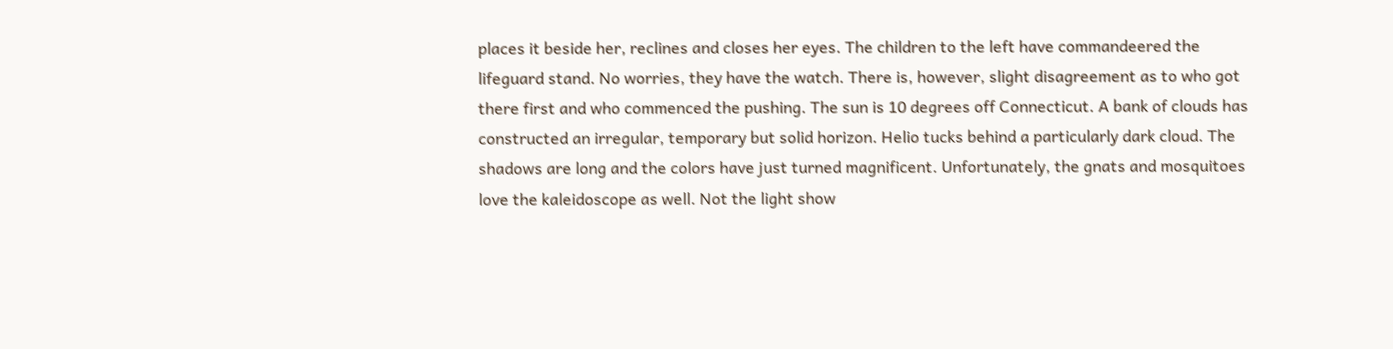places it beside her, reclines and closes her eyes. The children to the left have commandeered the lifeguard stand. No worries, they have the watch. There is, however, slight disagreement as to who got there first and who commenced the pushing. The sun is 10 degrees off Connecticut. A bank of clouds has constructed an irregular, temporary but solid horizon. Helio tucks behind a particularly dark cloud. The shadows are long and the colors have just turned magnificent. Unfortunately, the gnats and mosquitoes love the kaleidoscope as well. Not the light show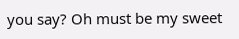you say? Oh must be my sweet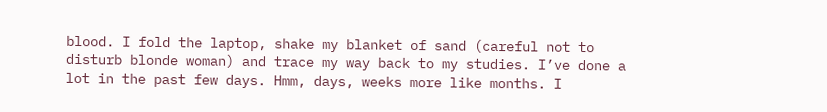blood. I fold the laptop, shake my blanket of sand (careful not to disturb blonde woman) and trace my way back to my studies. I’ve done a lot in the past few days. Hmm, days, weeks more like months. I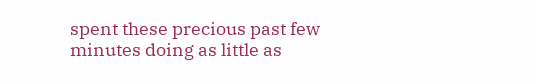spent these precious past few minutes doing as little as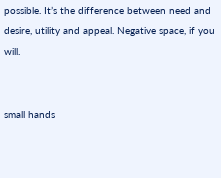possible. It’s the difference between need and desire, utility and appeal. Negative space, if you will.


small hands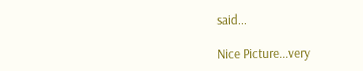said...

Nice Picture...very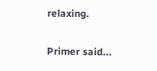relaxing.

Primer said...